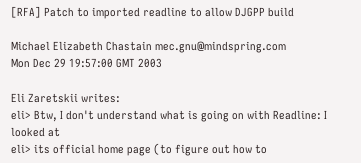[RFA] Patch to imported readline to allow DJGPP build

Michael Elizabeth Chastain mec.gnu@mindspring.com
Mon Dec 29 19:57:00 GMT 2003

Eli Zaretskii writes:
eli> Btw, I don't understand what is going on with Readline: I looked at
eli> its official home page (to figure out how to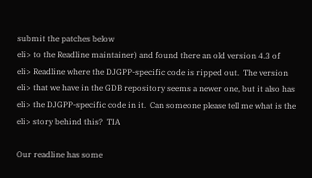submit the patches below
eli> to the Readline maintainer) and found there an old version 4.3 of
eli> Readline where the DJGPP-specific code is ripped out.  The version
eli> that we have in the GDB repository seems a newer one, but it also has
eli> the DJGPP-specific code in it.  Can someone please tell me what is the
eli> story behind this?  TIA

Our readline has some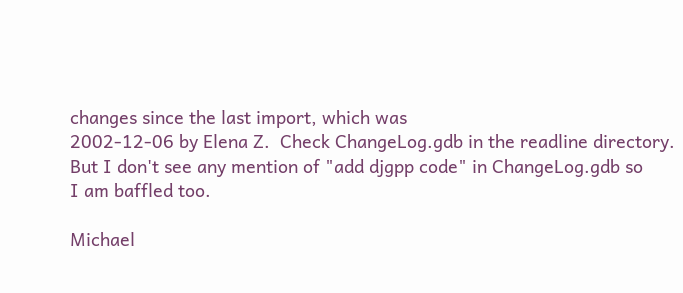changes since the last import, which was
2002-12-06 by Elena Z.  Check ChangeLog.gdb in the readline directory.
But I don't see any mention of "add djgpp code" in ChangeLog.gdb so
I am baffled too.

Michael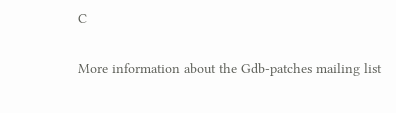C

More information about the Gdb-patches mailing list